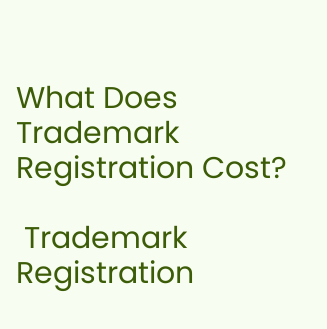What Does Trademark Registration Cost?

 Trademark Registration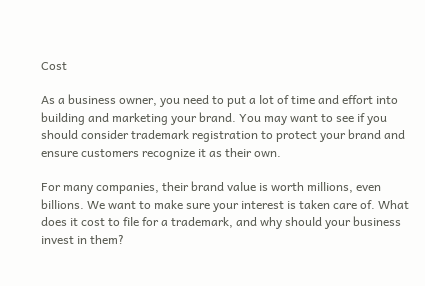Cost

As a business owner, you need to put a lot of time and effort into building and marketing your brand. You may want to see if you should consider trademark registration to protect your brand and ensure customers recognize it as their own.

For many companies, their brand value is worth millions, even billions. We want to make sure your interest is taken care of. What does it cost to file for a trademark, and why should your business invest in them?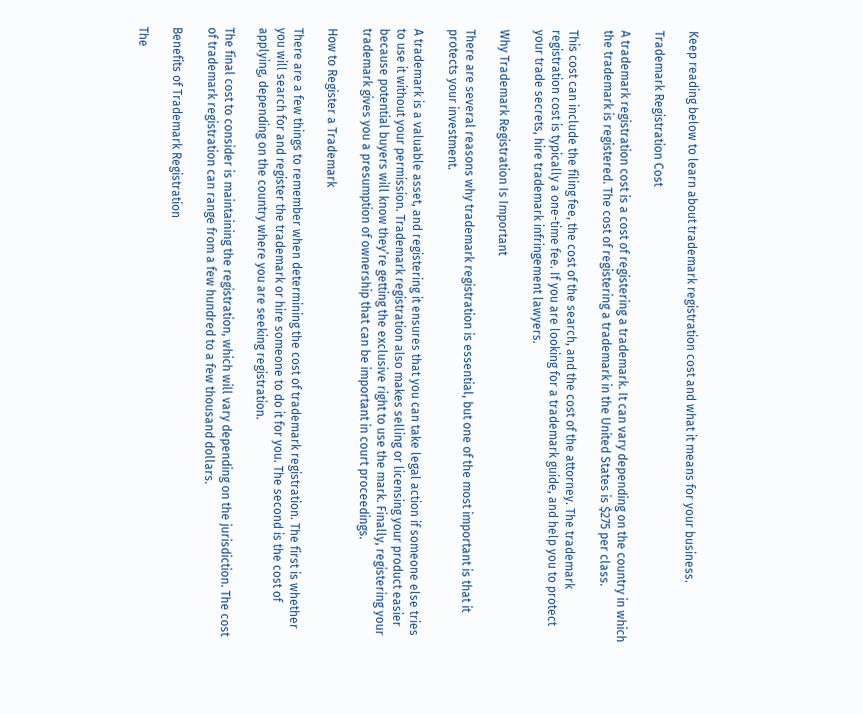Keep reading below to learn about trademark registration cost and what it means for your business.

Trademark Registration Cost

A trademark registration cost is a cost of registering a trademark. It can vary depending on the country in which the trademark is registered. The cost of registering a trademark in the United States is $275 per class.

This cost can include the filing fee, the cost of the search, and the cost of the attorney. The trademark registration cost is typically a one-time fee. If you are looking for a trademark guide, and help you to protect your trade secrets, hire trademark infringement lawyers.

Why Trademark Registration Is Important

There are several reasons why trademark registration is essential, but one of the most important is that it protects your investment.

A trademark is a valuable asset, and registering it ensures that you can take legal action if someone else tries to use it without your permission. Trademark registration also makes selling or licensing your product easier because potential buyers will know they’re getting the exclusive right to use the mark. Finally, registering your trademark gives you a presumption of ownership that can be important in court proceedings.

How to Register a Trademark

There are a few things to remember when determining the cost of trademark registration. The first is whether you will search for and register the trademark or hire someone to do it for you. The second is the cost of applying, depending on the country where you are seeking registration.

The final cost to consider is maintaining the registration, which will vary depending on the jurisdiction. The cost of trademark registration can range from a few hundred to a few thousand dollars.

Benefits of Trademark Registration

The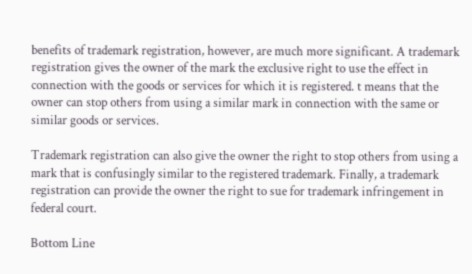benefits of trademark registration, however, are much more significant. A trademark registration gives the owner of the mark the exclusive right to use the effect in connection with the goods or services for which it is registered. t means that the owner can stop others from using a similar mark in connection with the same or similar goods or services.

Trademark registration can also give the owner the right to stop others from using a mark that is confusingly similar to the registered trademark. Finally, a trademark registration can provide the owner the right to sue for trademark infringement in federal court.

Bottom Line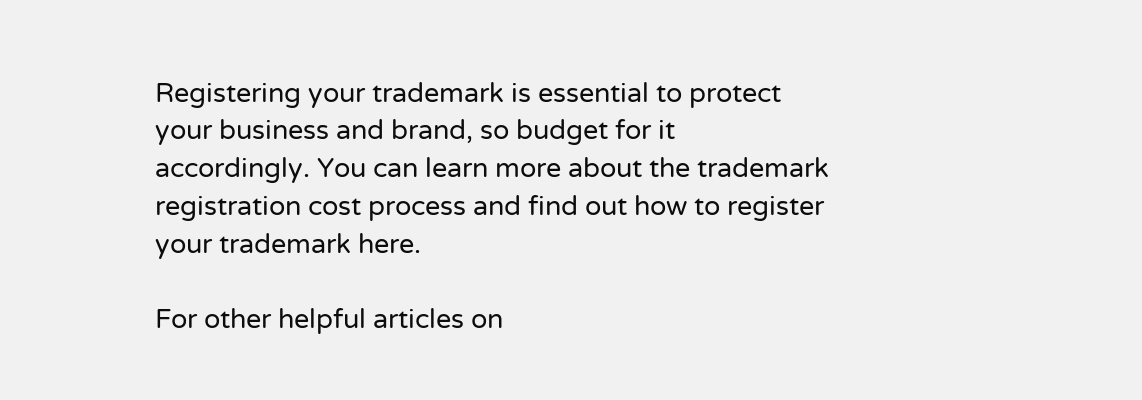Registering your trademark is essential to protect your business and brand, so budget for it accordingly. You can learn more about the trademark registration cost process and find out how to register your trademark here.

For other helpful articles on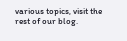various topics, visit the rest of our blog.